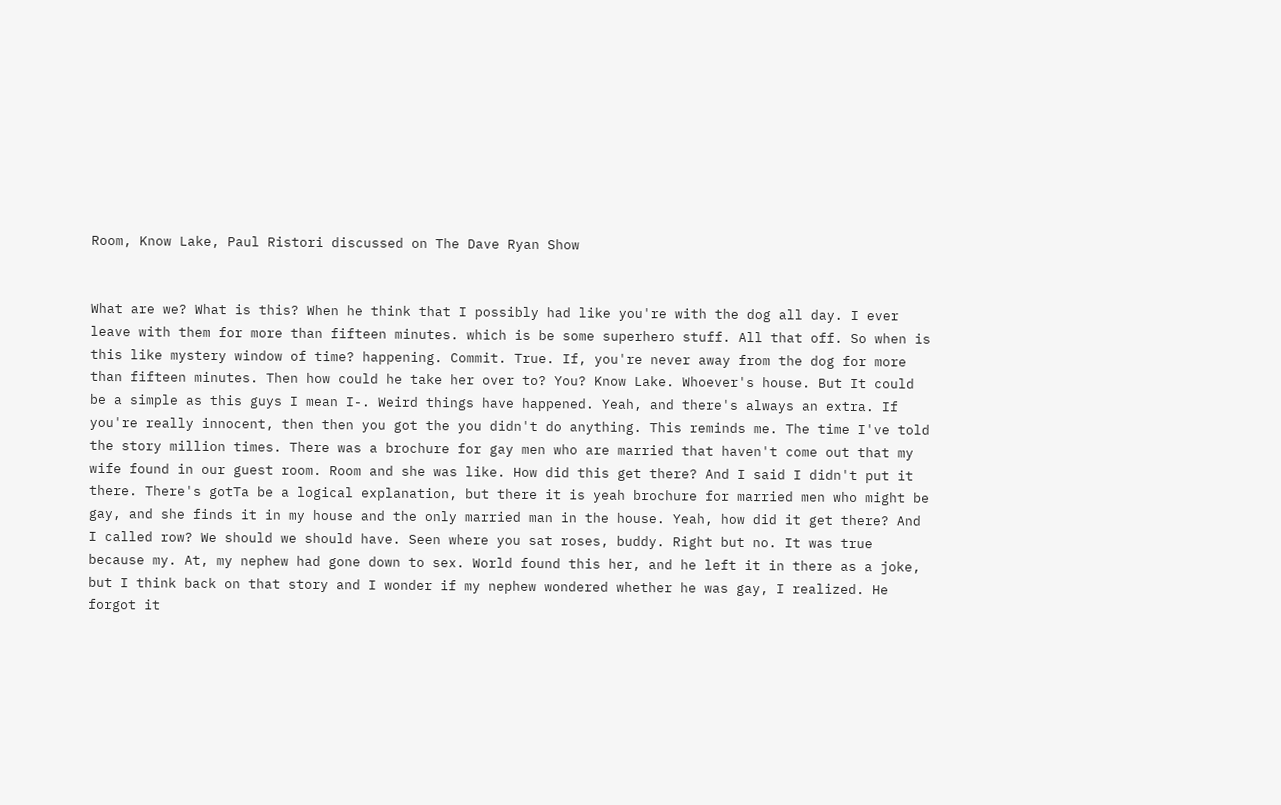Room, Know Lake, Paul Ristori discussed on The Dave Ryan Show


What are we? What is this? When he think that I possibly had like you're with the dog all day. I ever leave with them for more than fifteen minutes. which is be some superhero stuff. All that off. So when is this like mystery window of time? happening. Commit. True. If, you're never away from the dog for more than fifteen minutes. Then how could he take her over to? You? Know Lake. Whoever's house. But It could be a simple as this guys I mean I-. Weird things have happened. Yeah, and there's always an extra. If you're really innocent, then then you got the you didn't do anything. This reminds me. The time I've told the story million times. There was a brochure for gay men who are married that haven't come out that my wife found in our guest room. Room and she was like. How did this get there? And I said I didn't put it there. There's gotTa be a logical explanation, but there it is yeah brochure for married men who might be gay, and she finds it in my house and the only married man in the house. Yeah, how did it get there? And I called row? We should we should have. Seen where you sat roses, buddy. Right but no. It was true because my. At, my nephew had gone down to sex. World found this her, and he left it in there as a joke, but I think back on that story and I wonder if my nephew wondered whether he was gay, I realized. He forgot it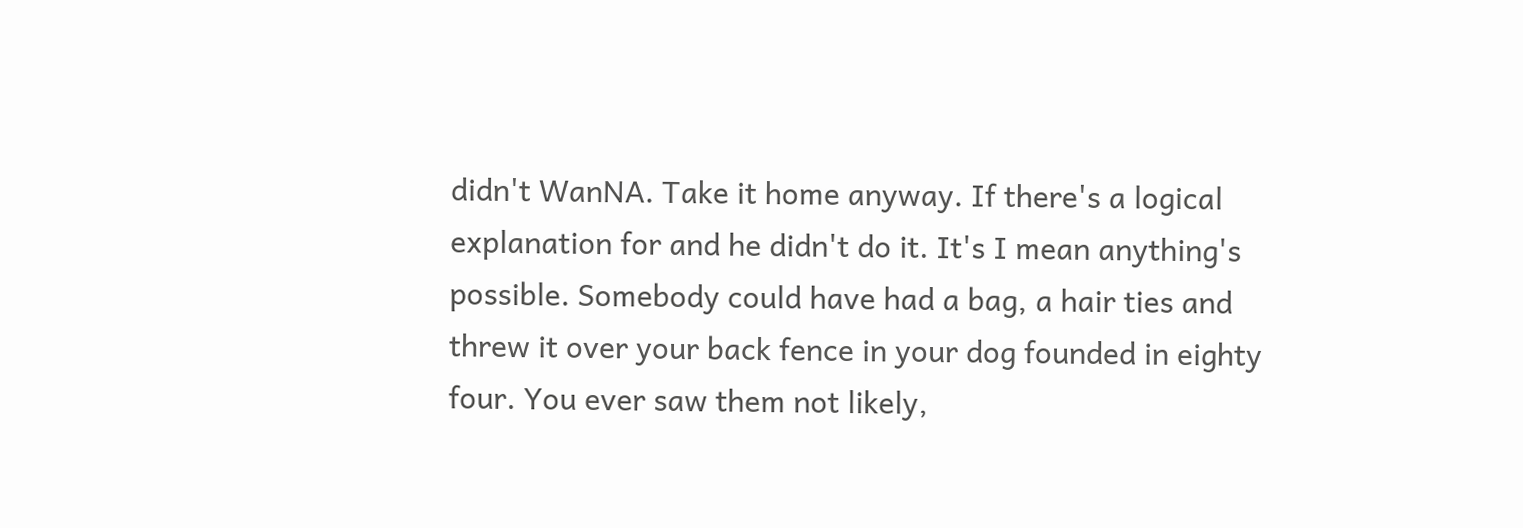didn't WanNA. Take it home anyway. If there's a logical explanation for and he didn't do it. It's I mean anything's possible. Somebody could have had a bag, a hair ties and threw it over your back fence in your dog founded in eighty four. You ever saw them not likely,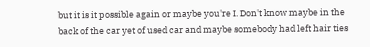but it is it possible again or maybe you're I. Don't know maybe in the back of the car yet of used car and maybe somebody had left hair ties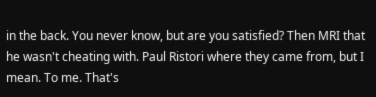in the back. You never know, but are you satisfied? Then MRI that he wasn't cheating with. Paul Ristori where they came from, but I mean. To me. That's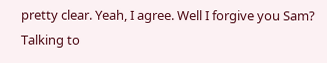pretty clear. Yeah, I agree. Well I forgive you Sam? Talking to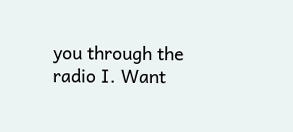you through the radio I. Want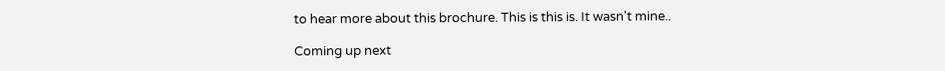to hear more about this brochure. This is this is. It wasn't mine..

Coming up next